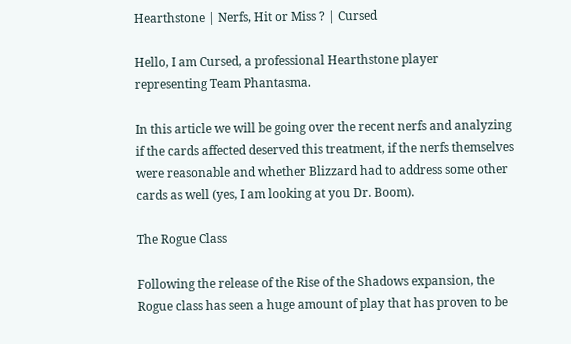Hearthstone | Nerfs, Hit or Miss ? | Cursed

Hello, I am Cursed, a professional Hearthstone player representing Team Phantasma.

In this article we will be going over the recent nerfs and analyzing if the cards affected deserved this treatment, if the nerfs themselves were reasonable and whether Blizzard had to address some other cards as well (yes, I am looking at you Dr. Boom).

The Rogue Class

Following the release of the Rise of the Shadows expansion, the Rogue class has seen a huge amount of play that has proven to be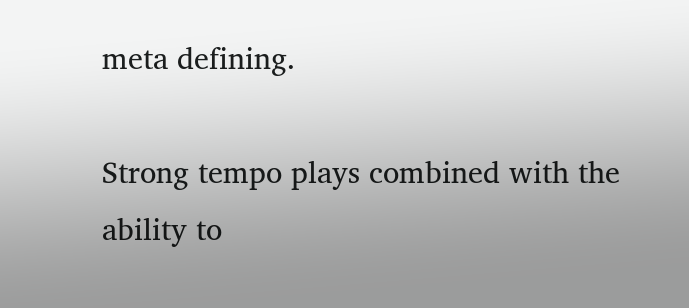meta defining.

Strong tempo plays combined with the ability to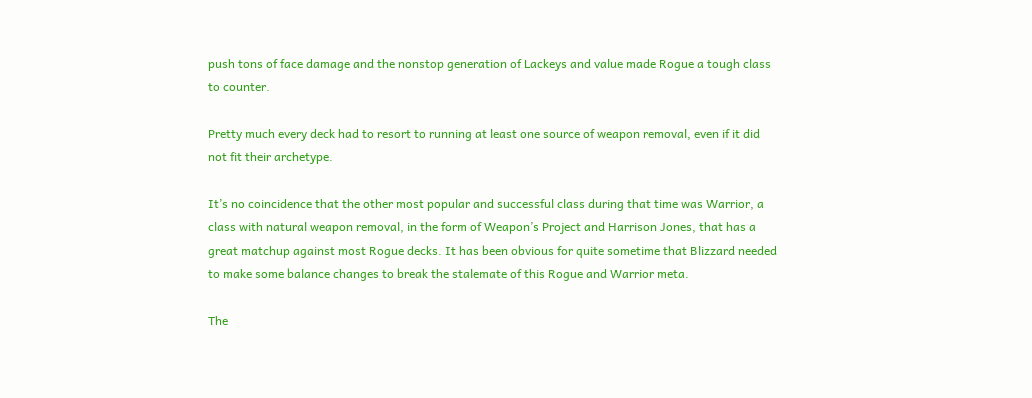push tons of face damage and the nonstop generation of Lackeys and value made Rogue a tough class to counter.

Pretty much every deck had to resort to running at least one source of weapon removal, even if it did not fit their archetype.

It’s no coincidence that the other most popular and successful class during that time was Warrior, a class with natural weapon removal, in the form of Weapon’s Project and Harrison Jones, that has a great matchup against most Rogue decks. It has been obvious for quite sometime that Blizzard needed to make some balance changes to break the stalemate of this Rogue and Warrior meta.

The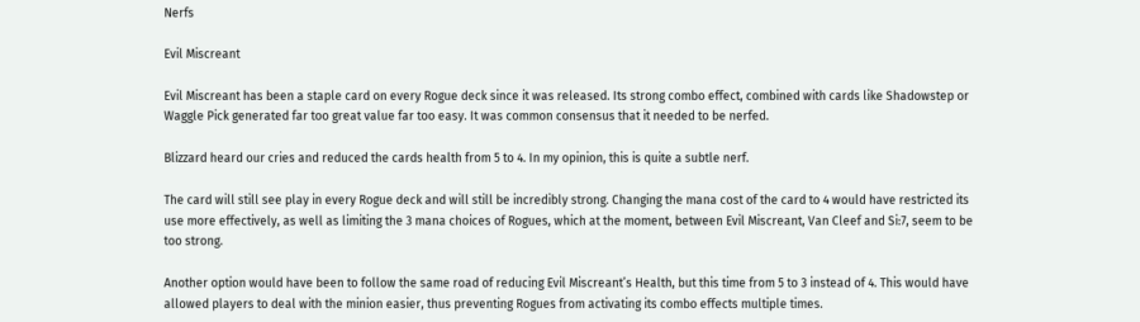Nerfs

Evil Miscreant

Evil Miscreant has been a staple card on every Rogue deck since it was released. Its strong combo effect, combined with cards like Shadowstep or Waggle Pick generated far too great value far too easy. It was common consensus that it needed to be nerfed.

Blizzard heard our cries and reduced the cards health from 5 to 4. In my opinion, this is quite a subtle nerf.

The card will still see play in every Rogue deck and will still be incredibly strong. Changing the mana cost of the card to 4 would have restricted its use more effectively, as well as limiting the 3 mana choices of Rogues, which at the moment, between Evil Miscreant, Van Cleef and Si:7, seem to be too strong.

Another option would have been to follow the same road of reducing Evil Miscreant’s Health, but this time from 5 to 3 instead of 4. This would have allowed players to deal with the minion easier, thus preventing Rogues from activating its combo effects multiple times.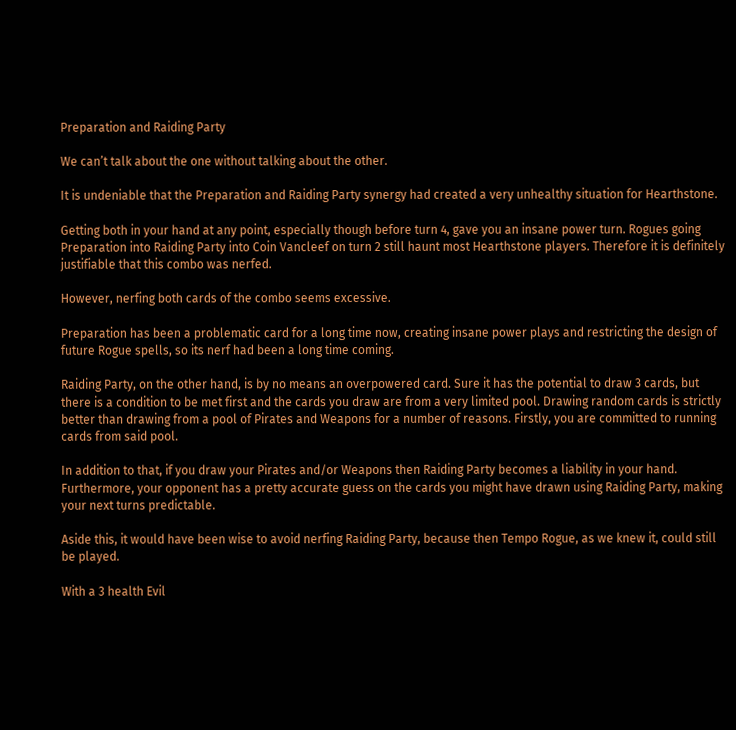Preparation and Raiding Party

We can’t talk about the one without talking about the other.

It is undeniable that the Preparation and Raiding Party synergy had created a very unhealthy situation for Hearthstone.

Getting both in your hand at any point, especially though before turn 4, gave you an insane power turn. Rogues going Preparation into Raiding Party into Coin Vancleef on turn 2 still haunt most Hearthstone players. Therefore it is definitely justifiable that this combo was nerfed.

However, nerfing both cards of the combo seems excessive.

Preparation has been a problematic card for a long time now, creating insane power plays and restricting the design of future Rogue spells, so its nerf had been a long time coming.

Raiding Party, on the other hand, is by no means an overpowered card. Sure it has the potential to draw 3 cards, but there is a condition to be met first and the cards you draw are from a very limited pool. Drawing random cards is strictly better than drawing from a pool of Pirates and Weapons for a number of reasons. Firstly, you are committed to running cards from said pool.

In addition to that, if you draw your Pirates and/or Weapons then Raiding Party becomes a liability in your hand. Furthermore, your opponent has a pretty accurate guess on the cards you might have drawn using Raiding Party, making your next turns predictable.

Aside this, it would have been wise to avoid nerfing Raiding Party, because then Tempo Rogue, as we knew it, could still be played.

With a 3 health Evil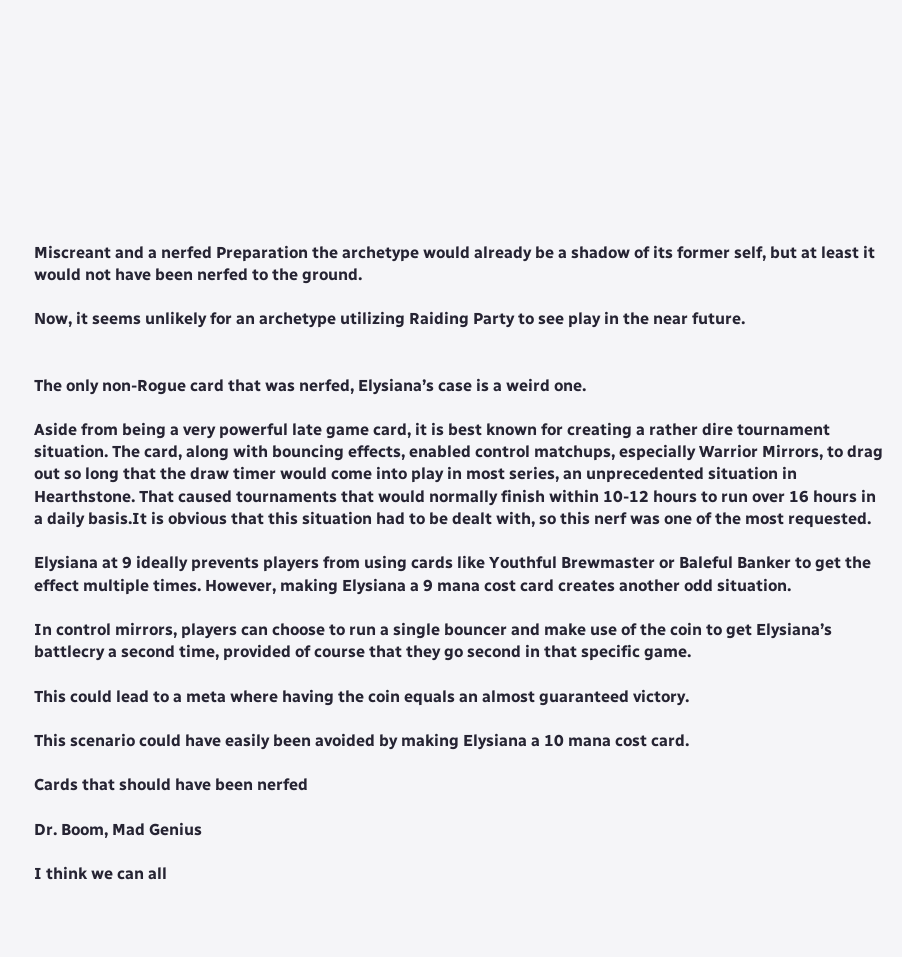Miscreant and a nerfed Preparation the archetype would already be a shadow of its former self, but at least it would not have been nerfed to the ground.

Now, it seems unlikely for an archetype utilizing Raiding Party to see play in the near future.


The only non-Rogue card that was nerfed, Elysiana’s case is a weird one.

Aside from being a very powerful late game card, it is best known for creating a rather dire tournament situation. The card, along with bouncing effects, enabled control matchups, especially Warrior Mirrors, to drag out so long that the draw timer would come into play in most series, an unprecedented situation in Hearthstone. That caused tournaments that would normally finish within 10-12 hours to run over 16 hours in a daily basis.It is obvious that this situation had to be dealt with, so this nerf was one of the most requested.

Elysiana at 9 ideally prevents players from using cards like Youthful Brewmaster or Baleful Banker to get the effect multiple times. However, making Elysiana a 9 mana cost card creates another odd situation.

In control mirrors, players can choose to run a single bouncer and make use of the coin to get Elysiana’s battlecry a second time, provided of course that they go second in that specific game.

This could lead to a meta where having the coin equals an almost guaranteed victory.

This scenario could have easily been avoided by making Elysiana a 10 mana cost card.

Cards that should have been nerfed

Dr. Boom, Mad Genius

I think we can all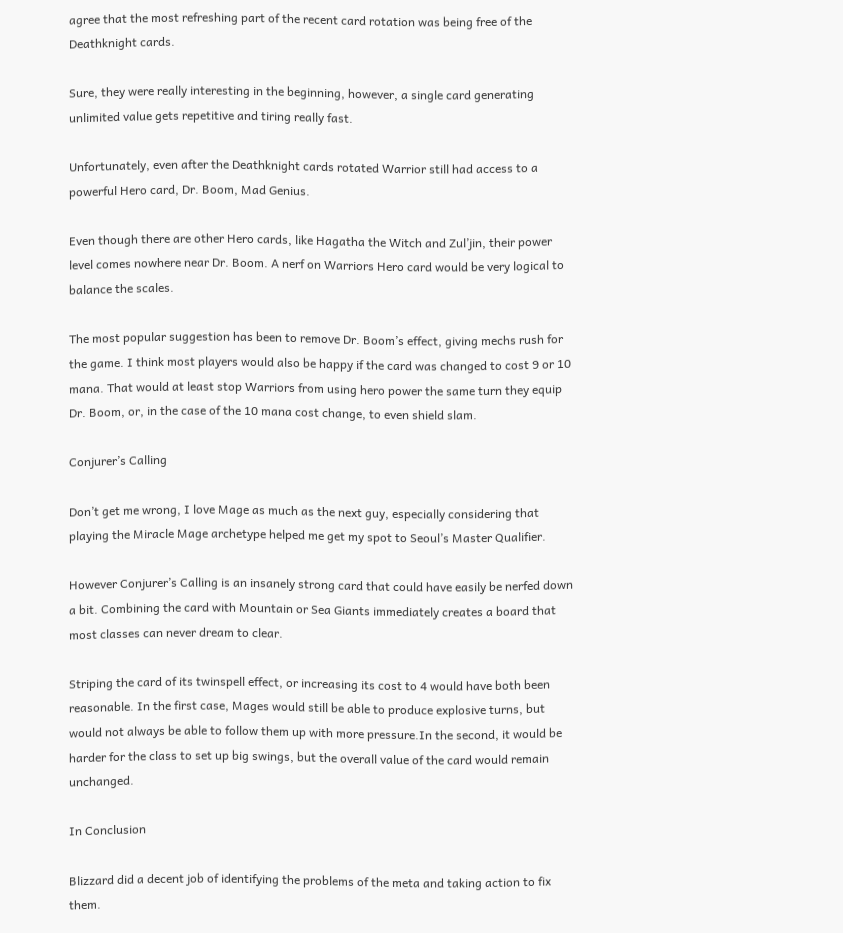agree that the most refreshing part of the recent card rotation was being free of the Deathknight cards.

Sure, they were really interesting in the beginning, however, a single card generating unlimited value gets repetitive and tiring really fast.

Unfortunately, even after the Deathknight cards rotated Warrior still had access to a powerful Hero card, Dr. Boom, Mad Genius.

Even though there are other Hero cards, like Hagatha the Witch and Zul’jin, their power level comes nowhere near Dr. Boom. A nerf on Warriors Hero card would be very logical to balance the scales.

The most popular suggestion has been to remove Dr. Boom’s effect, giving mechs rush for the game. I think most players would also be happy if the card was changed to cost 9 or 10 mana. That would at least stop Warriors from using hero power the same turn they equip Dr. Boom, or, in the case of the 10 mana cost change, to even shield slam.

Conjurer’s Calling

Don’t get me wrong, I love Mage as much as the next guy, especially considering that playing the Miracle Mage archetype helped me get my spot to Seoul’s Master Qualifier.

However Conjurer’s Calling is an insanely strong card that could have easily be nerfed down a bit. Combining the card with Mountain or Sea Giants immediately creates a board that most classes can never dream to clear.

Striping the card of its twinspell effect, or increasing its cost to 4 would have both been reasonable. In the first case, Mages would still be able to produce explosive turns, but would not always be able to follow them up with more pressure.In the second, it would be harder for the class to set up big swings, but the overall value of the card would remain unchanged.

In Conclusion

Blizzard did a decent job of identifying the problems of the meta and taking action to fix them.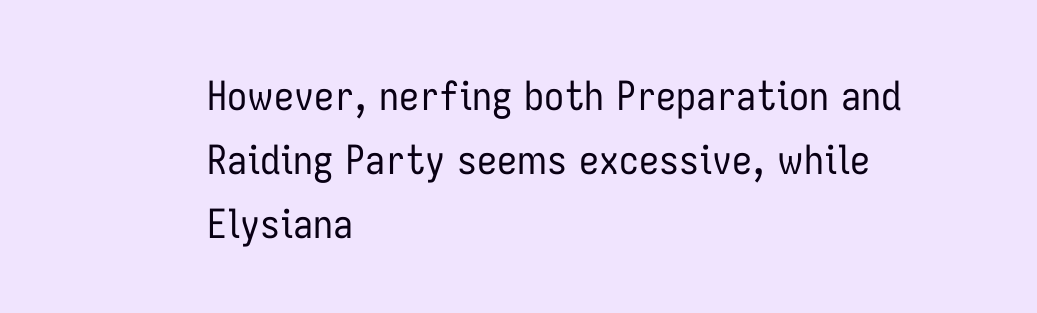However, nerfing both Preparation and Raiding Party seems excessive, while Elysiana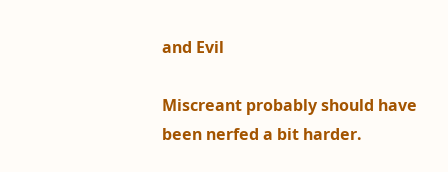and Evil

Miscreant probably should have been nerfed a bit harder.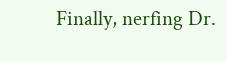Finally, nerfing Dr.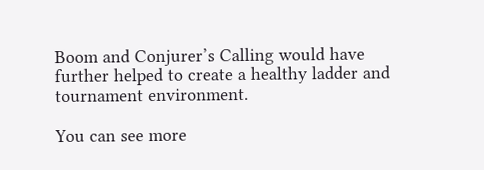Boom and Conjurer’s Calling would have further helped to create a healthy ladder and tournament environment.

You can see more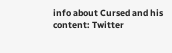info about Cursed and his content: Twitter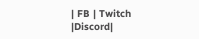| FB | Twitch |Discord|